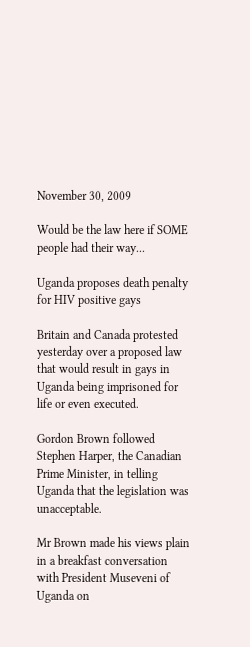November 30, 2009

Would be the law here if SOME people had their way...

Uganda proposes death penalty for HIV positive gays

Britain and Canada protested yesterday over a proposed law that would result in gays in Uganda being imprisoned for life or even executed.

Gordon Brown followed Stephen Harper, the Canadian Prime Minister, in telling Uganda that the legislation was unacceptable.

Mr Brown made his views plain in a breakfast conversation with President Museveni of Uganda on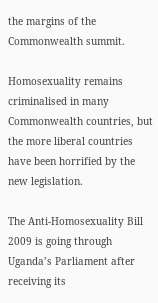the margins of the Commonwealth summit.

Homosexuality remains criminalised in many Commonwealth countries, but the more liberal countries have been horrified by the new legislation.

The Anti-Homosexuality Bill 2009 is going through Uganda’s Parliament after receiving its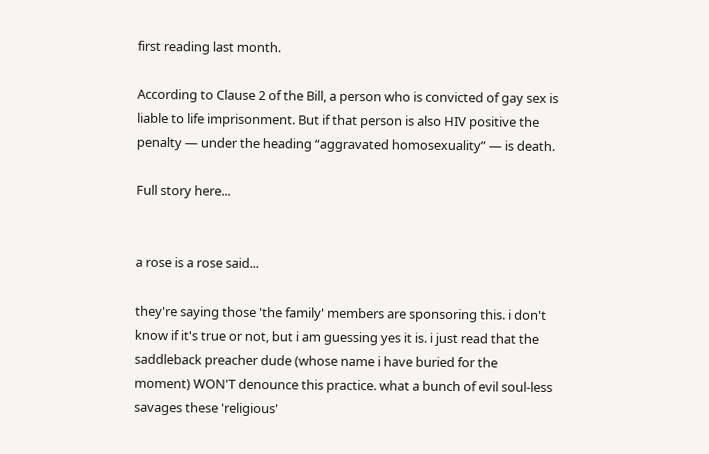first reading last month.

According to Clause 2 of the Bill, a person who is convicted of gay sex is liable to life imprisonment. But if that person is also HIV positive the penalty — under the heading “aggravated homosexuality” — is death.

Full story here...


a rose is a rose said...

they're saying those 'the family' members are sponsoring this. i don't know if it's true or not, but i am guessing yes it is. i just read that the saddleback preacher dude (whose name i have buried for the moment) WON'T denounce this practice. what a bunch of evil soul-less savages these 'religious'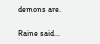demons are.

Raine said...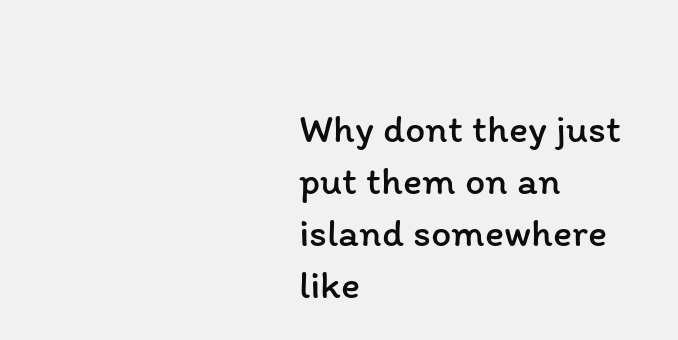Why dont they just put them on an island somewhere like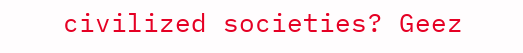civilized societies? Geez